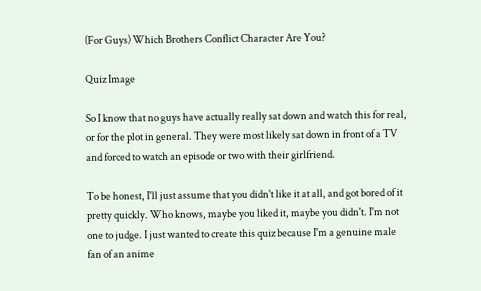(For Guys) Which Brothers Conflict Character Are You?

Quiz Image

So I know that no guys have actually really sat down and watch this for real, or for the plot in general. They were most likely sat down in front of a TV and forced to watch an episode or two with their girlfriend.

To be honest, I'll just assume that you didn't like it at all, and got bored of it pretty quickly. Who knows, maybe you liked it, maybe you didn't. I'm not one to judge. I just wanted to create this quiz because I'm a genuine male fan of an anime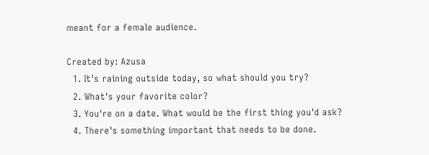meant for a female audience.

Created by: Azusa
  1. It's raining outside today, so what should you try?
  2. What's your favorite color?
  3. You're on a date. What would be the first thing you'd ask?
  4. There's something important that needs to be done.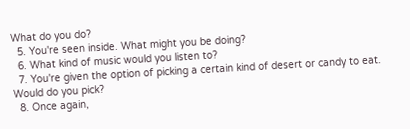What do you do?
  5. You're seen inside. What might you be doing?
  6. What kind of music would you listen to?
  7. You're given the option of picking a certain kind of desert or candy to eat. Would do you pick?
  8. Once again,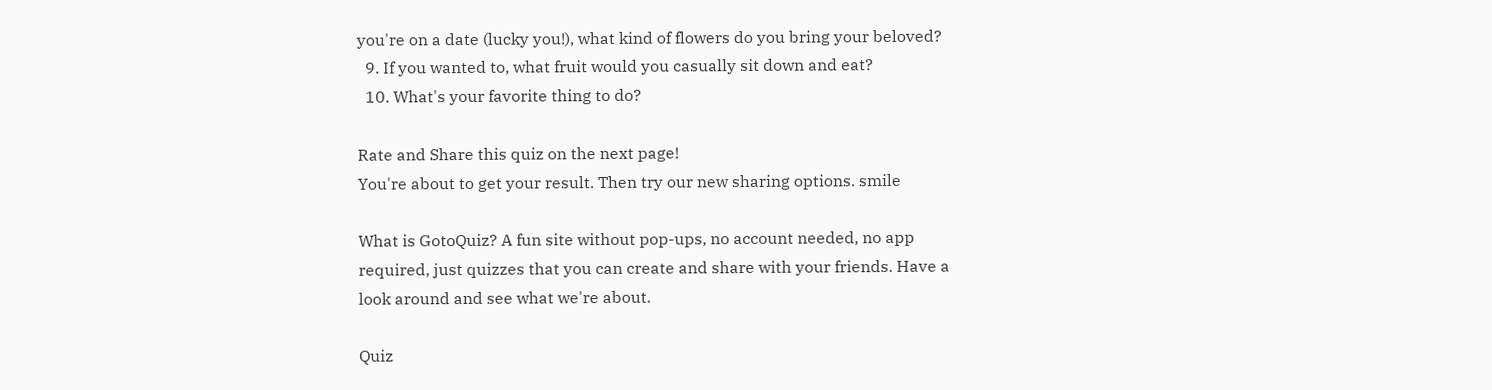you're on a date (lucky you!), what kind of flowers do you bring your beloved?
  9. If you wanted to, what fruit would you casually sit down and eat?
  10. What's your favorite thing to do?

Rate and Share this quiz on the next page!
You're about to get your result. Then try our new sharing options. smile

What is GotoQuiz? A fun site without pop-ups, no account needed, no app required, just quizzes that you can create and share with your friends. Have a look around and see what we're about.

Quiz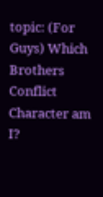topic: (For Guys) Which Brothers Conflict Character am I?